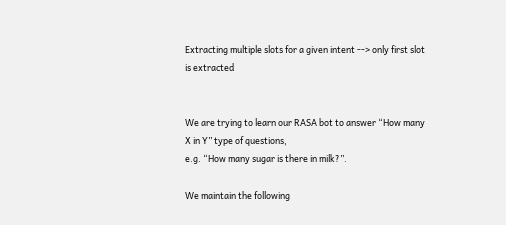Extracting multiple slots for a given intent --> only first slot is extracted


We are trying to learn our RASA bot to answer “How many X in Y” type of questions,
e.g. “How many sugar is there in milk?”.

We maintain the following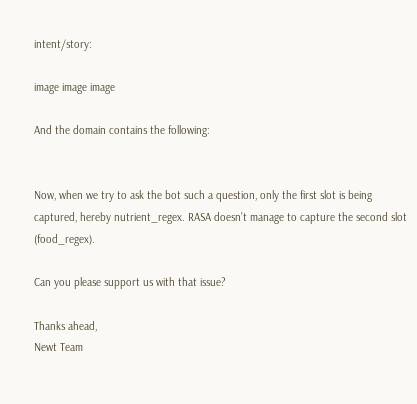intent/story:

image image image

And the domain contains the following:


Now, when we try to ask the bot such a question, only the first slot is being captured, hereby nutrient_regex. RASA doesn’t manage to capture the second slot (food_regex).

Can you please support us with that issue?

Thanks ahead,
Newt Team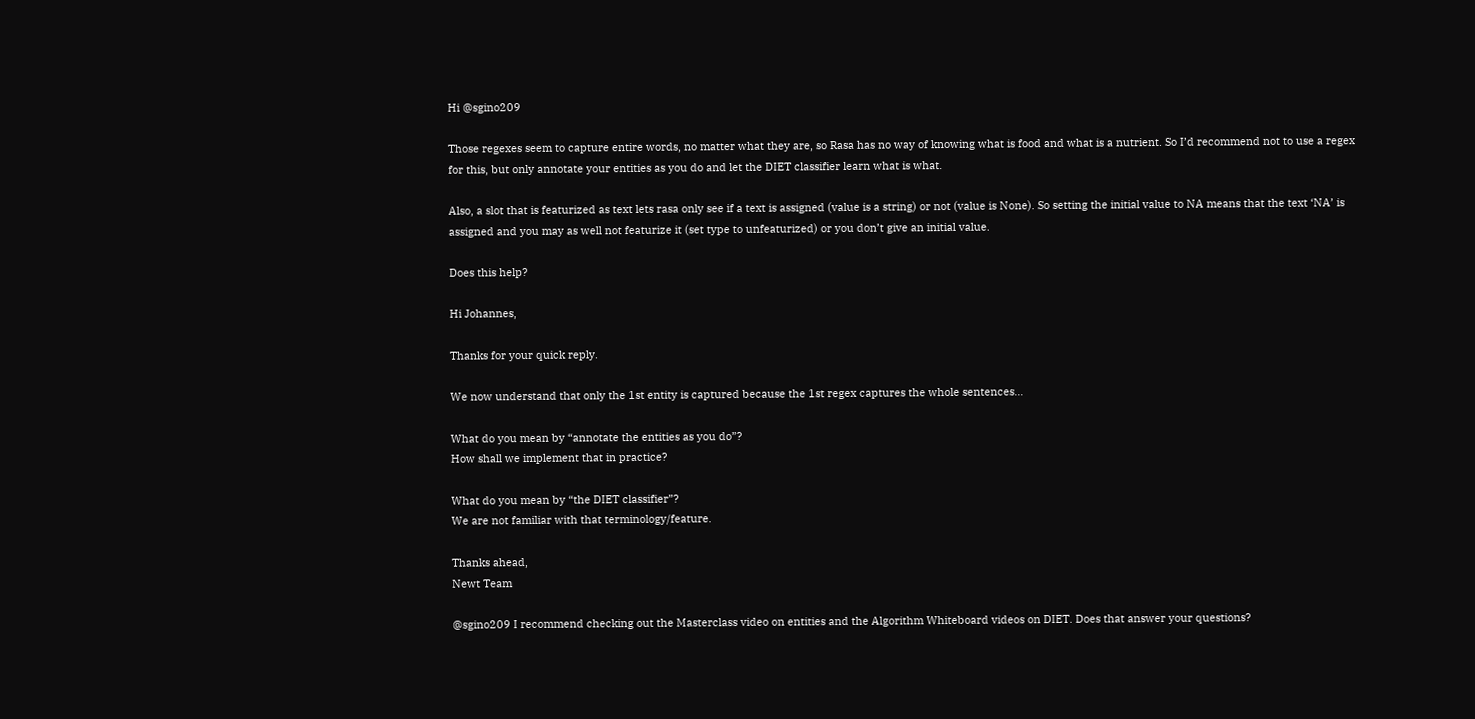Hi @sgino209

Those regexes seem to capture entire words, no matter what they are, so Rasa has no way of knowing what is food and what is a nutrient. So I’d recommend not to use a regex for this, but only annotate your entities as you do and let the DIET classifier learn what is what.

Also, a slot that is featurized as text lets rasa only see if a text is assigned (value is a string) or not (value is None). So setting the initial value to NA means that the text ‘NA’ is assigned and you may as well not featurize it (set type to unfeaturized) or you don’t give an initial value.

Does this help?

Hi Johannes,

Thanks for your quick reply.

We now understand that only the 1st entity is captured because the 1st regex captures the whole sentences…

What do you mean by “annotate the entities as you do”?
How shall we implement that in practice?

What do you mean by “the DIET classifier”?
We are not familiar with that terminology/feature.

Thanks ahead,
Newt Team

@sgino209 I recommend checking out the Masterclass video on entities and the Algorithm Whiteboard videos on DIET. Does that answer your questions?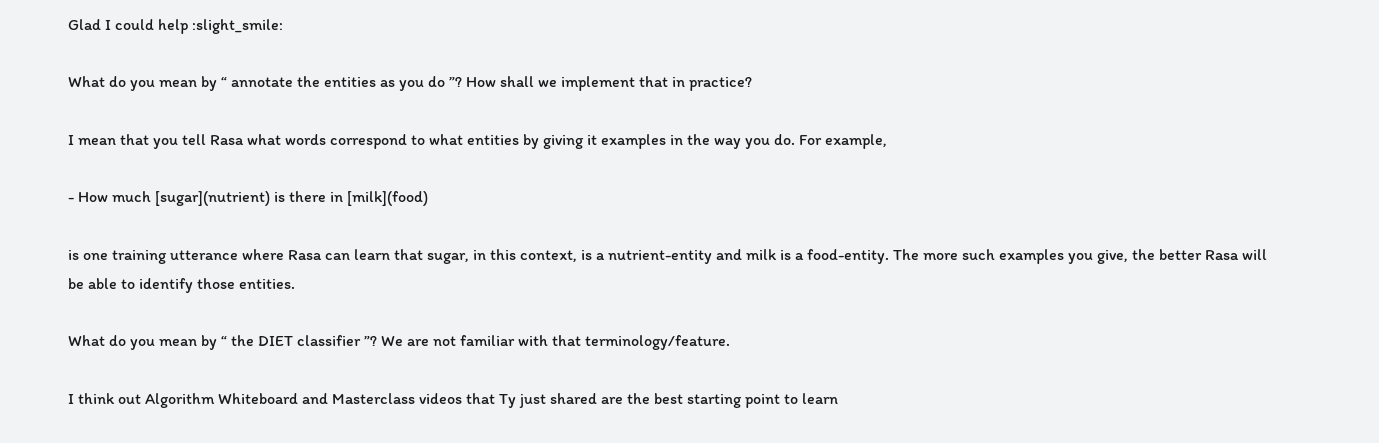Glad I could help :slight_smile:

What do you mean by “ annotate the entities as you do ”? How shall we implement that in practice?

I mean that you tell Rasa what words correspond to what entities by giving it examples in the way you do. For example,

- How much [sugar](nutrient) is there in [milk](food)

is one training utterance where Rasa can learn that sugar, in this context, is a nutrient-entity and milk is a food-entity. The more such examples you give, the better Rasa will be able to identify those entities.

What do you mean by “ the DIET classifier ”? We are not familiar with that terminology/feature.

I think out Algorithm Whiteboard and Masterclass videos that Ty just shared are the best starting point to learn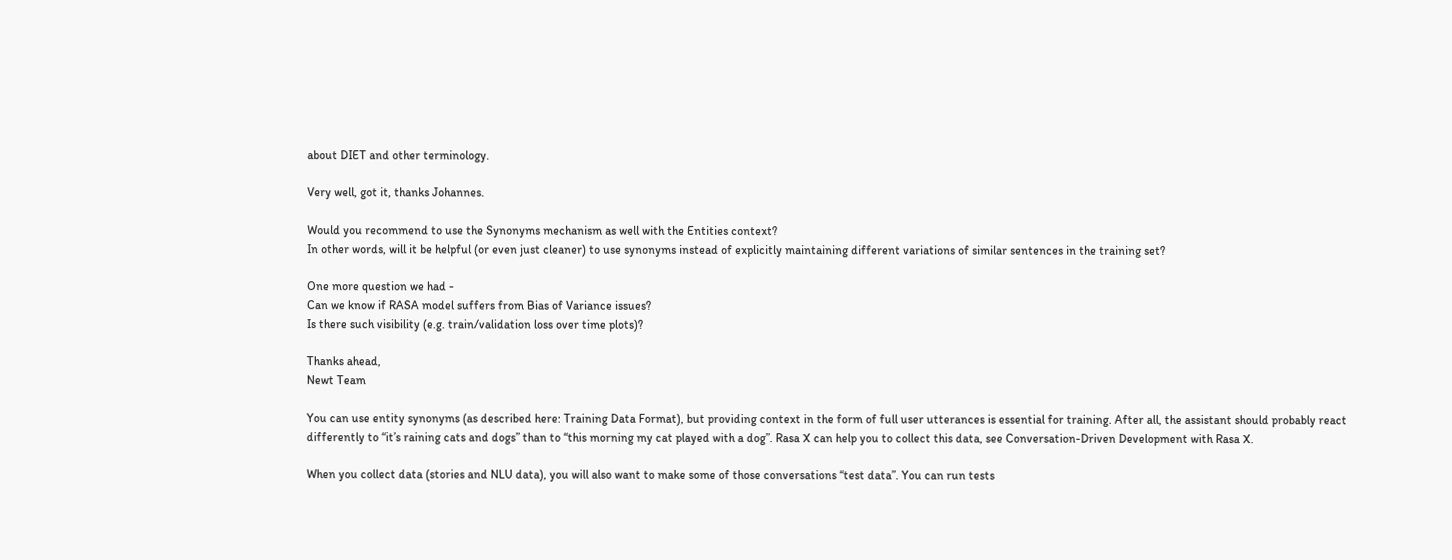about DIET and other terminology.

Very well, got it, thanks Johannes.

Would you recommend to use the Synonyms mechanism as well with the Entities context?
In other words, will it be helpful (or even just cleaner) to use synonyms instead of explicitly maintaining different variations of similar sentences in the training set?

One more question we had -
Can we know if RASA model suffers from Bias of Variance issues?
Is there such visibility (e.g. train/validation loss over time plots)?

Thanks ahead,
Newt Team

You can use entity synonyms (as described here: Training Data Format), but providing context in the form of full user utterances is essential for training. After all, the assistant should probably react differently to “it’s raining cats and dogs” than to “this morning my cat played with a dog”. Rasa X can help you to collect this data, see Conversation-Driven Development with Rasa X.

When you collect data (stories and NLU data), you will also want to make some of those conversations “test data”. You can run tests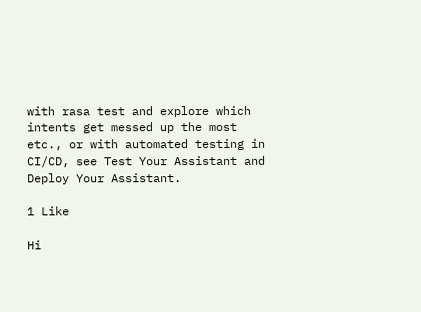with rasa test and explore which intents get messed up the most etc., or with automated testing in CI/CD, see Test Your Assistant and Deploy Your Assistant.

1 Like

Hi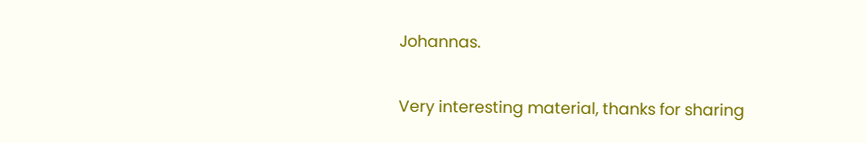Johannas.

Very interesting material, thanks for sharing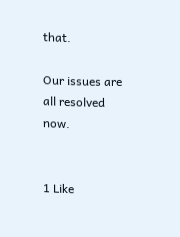that.

Our issues are all resolved now.


1 Like